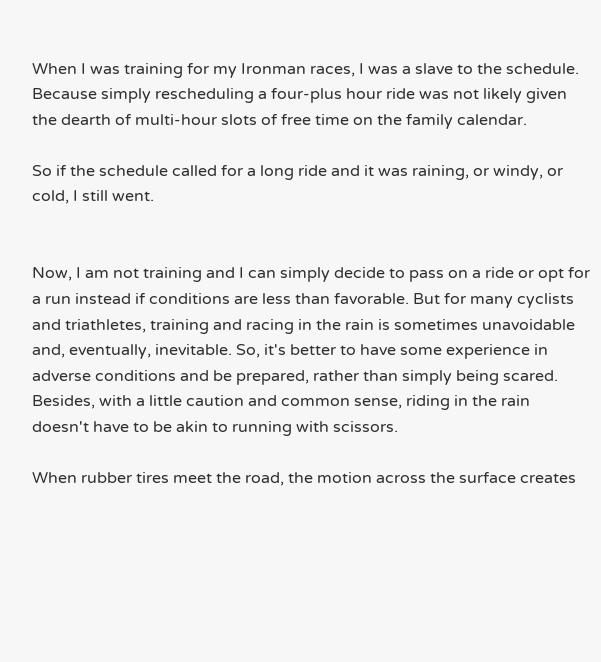When I was training for my Ironman races, I was a slave to the schedule. Because simply rescheduling a four-plus hour ride was not likely given the dearth of multi-hour slots of free time on the family calendar.

So if the schedule called for a long ride and it was raining, or windy, or cold, I still went.


Now, I am not training and I can simply decide to pass on a ride or opt for a run instead if conditions are less than favorable. But for many cyclists and triathletes, training and racing in the rain is sometimes unavoidable and, eventually, inevitable. So, it's better to have some experience in adverse conditions and be prepared, rather than simply being scared. Besides, with a little caution and common sense, riding in the rain doesn't have to be akin to running with scissors.

When rubber tires meet the road, the motion across the surface creates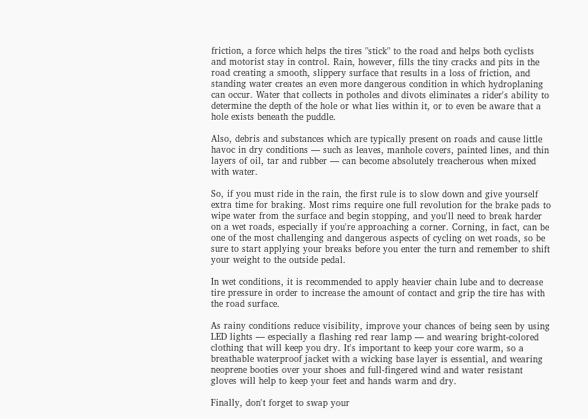friction, a force which helps the tires "stick" to the road and helps both cyclists and motorist stay in control. Rain, however, fills the tiny cracks and pits in the road creating a smooth, slippery surface that results in a loss of friction, and standing water creates an even more dangerous condition in which hydroplaning can occur. Water that collects in potholes and divots eliminates a rider's ability to determine the depth of the hole or what lies within it, or to even be aware that a hole exists beneath the puddle.

Also, debris and substances which are typically present on roads and cause little havoc in dry conditions — such as leaves, manhole covers, painted lines, and thin layers of oil, tar and rubber — can become absolutely treacherous when mixed with water.

So, if you must ride in the rain, the first rule is to slow down and give yourself extra time for braking. Most rims require one full revolution for the brake pads to wipe water from the surface and begin stopping, and you'll need to break harder on a wet roads, especially if you're approaching a corner. Corning, in fact, can be one of the most challenging and dangerous aspects of cycling on wet roads, so be sure to start applying your breaks before you enter the turn and remember to shift your weight to the outside pedal.

In wet conditions, it is recommended to apply heavier chain lube and to decrease tire pressure in order to increase the amount of contact and grip the tire has with the road surface.

As rainy conditions reduce visibility, improve your chances of being seen by using LED lights — especially a flashing red rear lamp — and wearing bright-colored clothing that will keep you dry. It's important to keep your core warm, so a breathable waterproof jacket with a wicking base layer is essential, and wearing neoprene booties over your shoes and full-fingered wind and water resistant gloves will help to keep your feet and hands warm and dry.

Finally, don't forget to swap your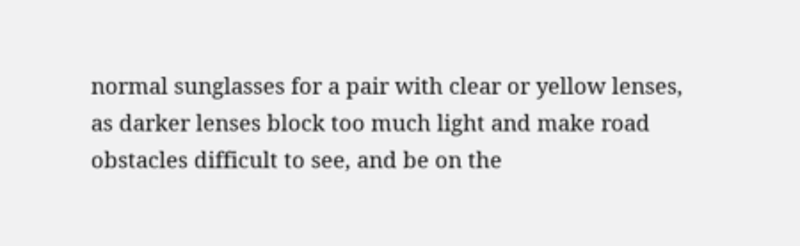normal sunglasses for a pair with clear or yellow lenses, as darker lenses block too much light and make road obstacles difficult to see, and be on the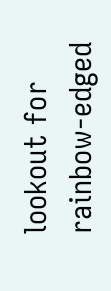lookout for rainbow-edged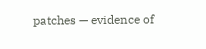patches — evidence of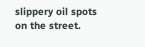slippery oil spots on the street.